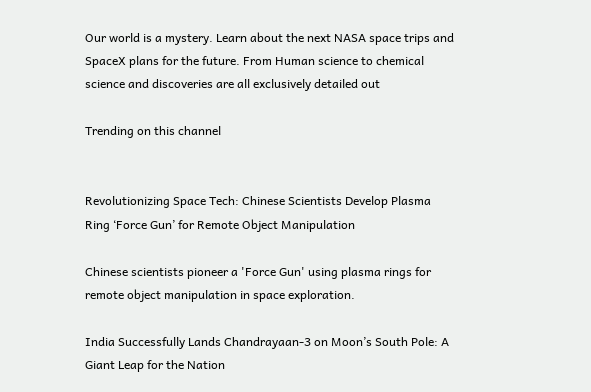Our world is a mystery. Learn about the next NASA space trips and SpaceX plans for the future. From Human science to chemical science and discoveries are all exclusively detailed out

Trending on this channel


Revolutionizing Space Tech: Chinese Scientists Develop Plasma Ring ‘Force Gun’ for Remote Object Manipulation

Chinese scientists pioneer a 'Force Gun' using plasma rings for remote object manipulation in space exploration.

India Successfully Lands Chandrayaan-3 on Moon’s South Pole: A Giant Leap for the Nation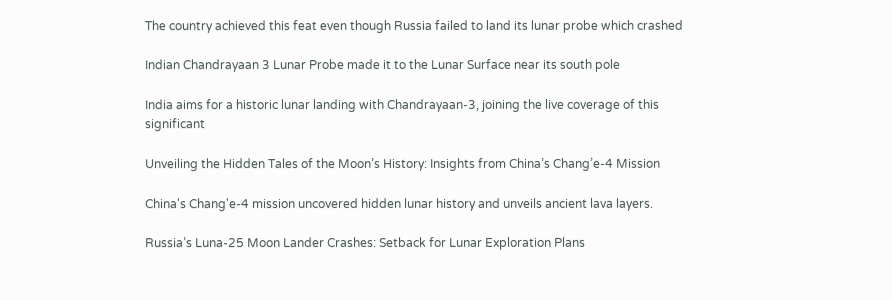The country achieved this feat even though Russia failed to land its lunar probe which crashed

Indian Chandrayaan 3 Lunar Probe made it to the Lunar Surface near its south pole

India aims for a historic lunar landing with Chandrayaan-3, joining the live coverage of this significant

Unveiling the Hidden Tales of the Moon’s History: Insights from China’s Chang’e-4 Mission

China's Chang'e-4 mission uncovered hidden lunar history and unveils ancient lava layers.

Russia’s Luna-25 Moon Lander Crashes: Setback for Lunar Exploration Plans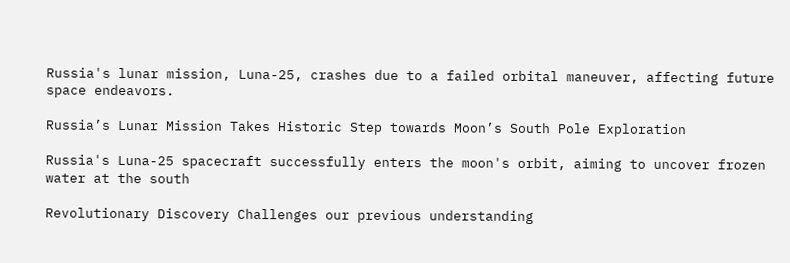Russia's lunar mission, Luna-25, crashes due to a failed orbital maneuver, affecting future space endeavors.

Russia’s Lunar Mission Takes Historic Step towards Moon’s South Pole Exploration

Russia's Luna-25 spacecraft successfully enters the moon's orbit, aiming to uncover frozen water at the south

Revolutionary Discovery Challenges our previous understanding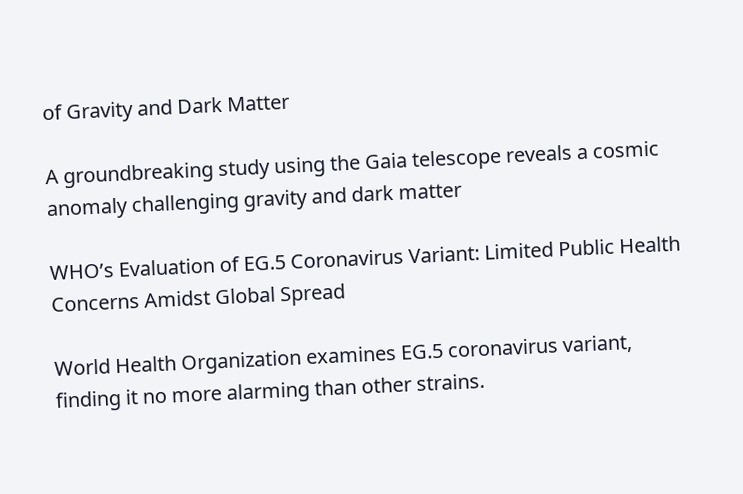of Gravity and Dark Matter

A groundbreaking study using the Gaia telescope reveals a cosmic anomaly challenging gravity and dark matter

WHO’s Evaluation of EG.5 Coronavirus Variant: Limited Public Health Concerns Amidst Global Spread

World Health Organization examines EG.5 coronavirus variant, finding it no more alarming than other strains.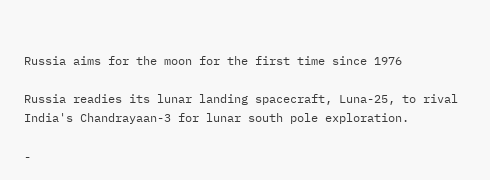Russia aims for the moon for the first time since 1976

Russia readies its lunar landing spacecraft, Luna-25, to rival India's Chandrayaan-3 for lunar south pole exploration.

-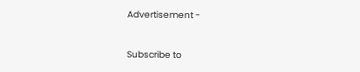Advertisement -


Subscribe to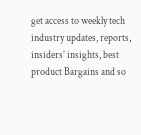get access to weekly tech industry updates, reports, insiders’ insights, best product Bargains and so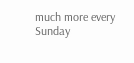much more every Sunday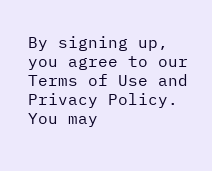By signing up, you agree to our Terms of Use and Privacy Policy. You may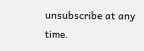unsubscribe at any time.